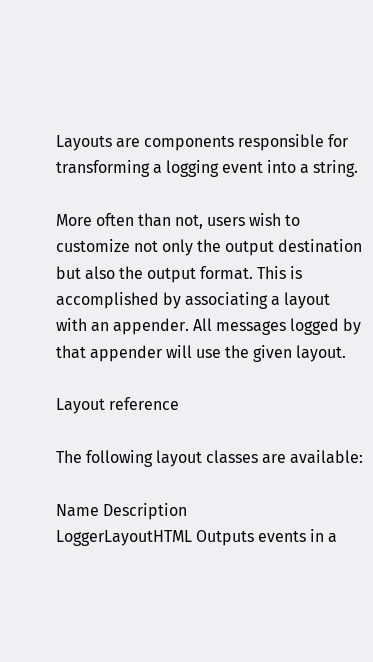Layouts are components responsible for transforming a logging event into a string.

More often than not, users wish to customize not only the output destination but also the output format. This is accomplished by associating a layout with an appender. All messages logged by that appender will use the given layout.

Layout reference

The following layout classes are available:

Name Description
LoggerLayoutHTML Outputs events in a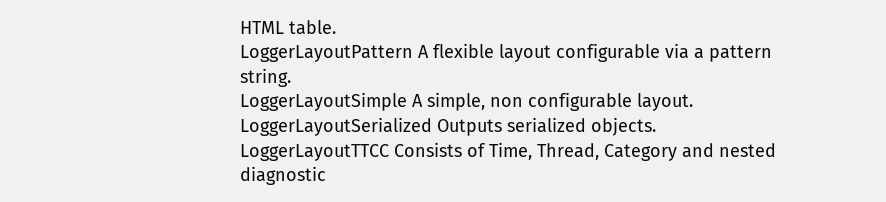HTML table.
LoggerLayoutPattern A flexible layout configurable via a pattern string.
LoggerLayoutSimple A simple, non configurable layout.
LoggerLayoutSerialized Outputs serialized objects.
LoggerLayoutTTCC Consists of Time, Thread, Category and nested diagnostic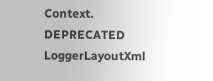Context. DEPRECATED
LoggerLayoutXml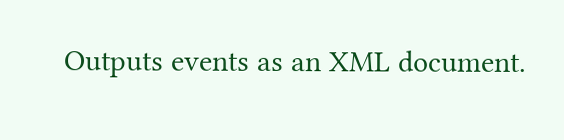Outputs events as an XML document.